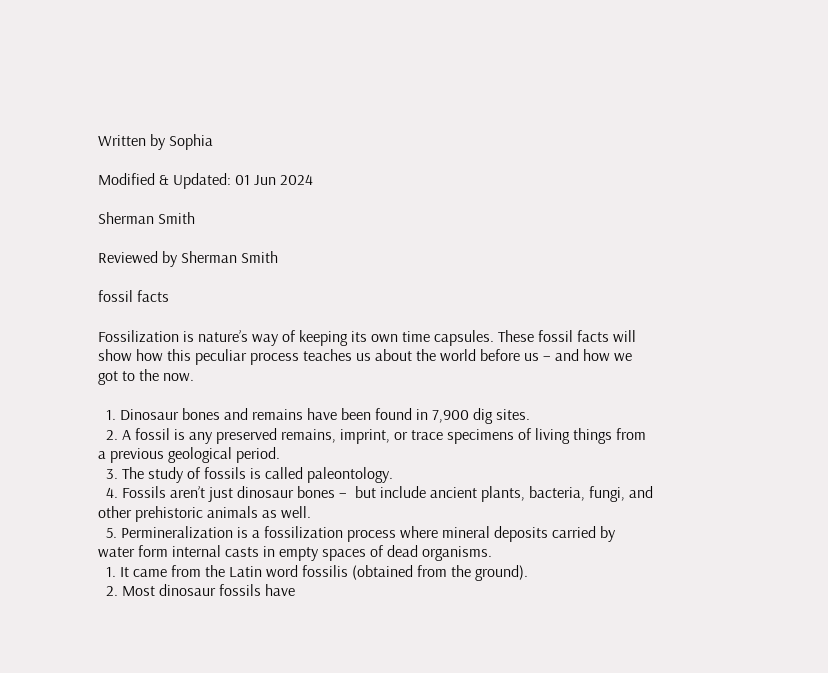Written by Sophia

Modified & Updated: 01 Jun 2024

Sherman Smith

Reviewed by Sherman Smith

fossil facts

Fossilization is nature’s way of keeping its own time capsules. These fossil facts will show how this peculiar process teaches us about the world before us – and how we got to the now.

  1. Dinosaur bones and remains have been found in 7,900 dig sites.
  2. A fossil is any preserved remains, imprint, or trace specimens of living things from a previous geological period.
  3. The study of fossils is called paleontology.
  4. Fossils aren’t just dinosaur bones –  but include ancient plants, bacteria, fungi, and other prehistoric animals as well.
  5. Permineralization is a fossilization process where mineral deposits carried by water form internal casts in empty spaces of dead organisms.
  1. It came from the Latin word fossilis (obtained from the ground).
  2. Most dinosaur fossils have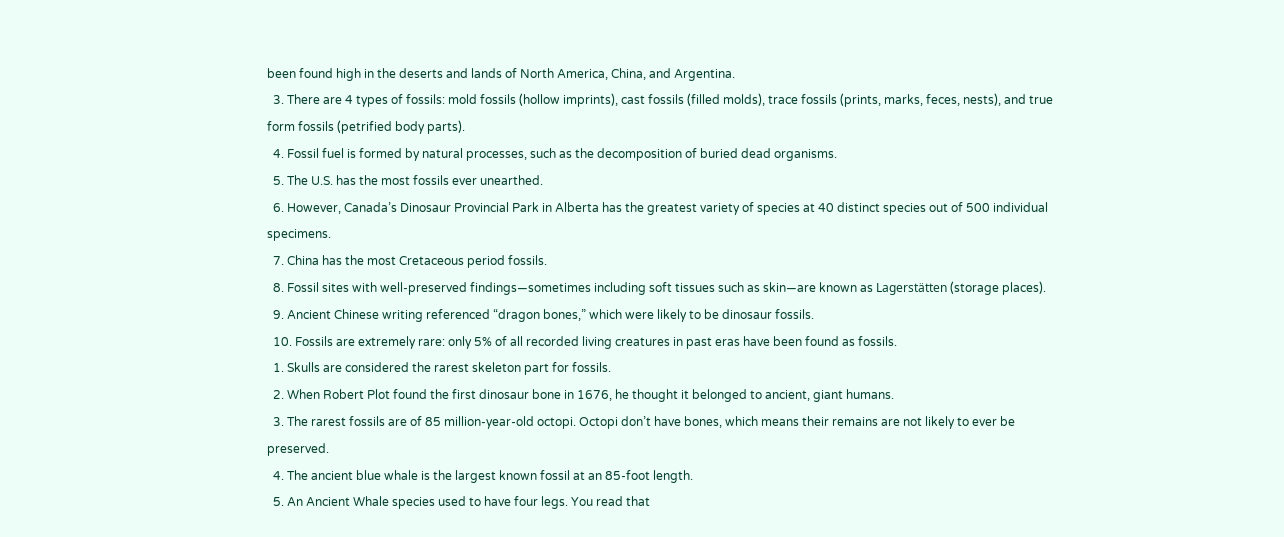been found high in the deserts and lands of North America, China, and Argentina.
  3. There are 4 types of fossils: mold fossils (hollow imprints), cast fossils (filled molds), trace fossils (prints, marks, feces, nests), and true form fossils (petrified body parts).
  4. Fossil fuel is formed by natural processes, such as the decomposition of buried dead organisms.
  5. The U.S. has the most fossils ever unearthed.
  6. However, Canada’s Dinosaur Provincial Park in Alberta has the greatest variety of species at 40 distinct species out of 500 individual specimens.
  7. China has the most Cretaceous period fossils.
  8. Fossil sites with well-preserved findings—sometimes including soft tissues such as skin—are known as Lagerstätten (storage places).
  9. Ancient Chinese writing referenced “dragon bones,” which were likely to be dinosaur fossils.
  10. Fossils are extremely rare: only 5% of all recorded living creatures in past eras have been found as fossils.
  1. Skulls are considered the rarest skeleton part for fossils.
  2. When Robert Plot found the first dinosaur bone in 1676, he thought it belonged to ancient, giant humans.
  3. The rarest fossils are of 85 million-year-old octopi. Octopi don’t have bones, which means their remains are not likely to ever be preserved.
  4. The ancient blue whale is the largest known fossil at an 85-foot length.
  5. An Ancient Whale species used to have four legs. You read that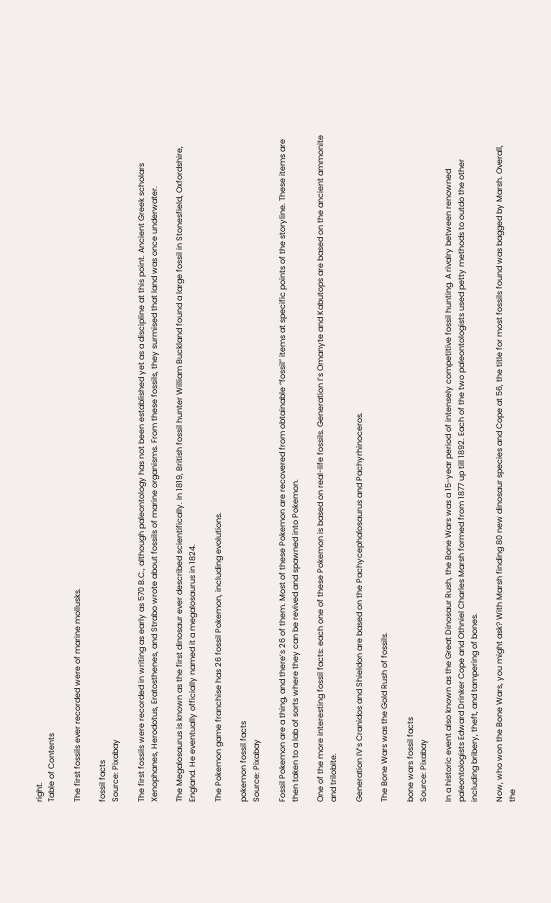right.
Table of Contents

The first fossils ever recorded were of marine mollusks.

fossil facts
Source: Pixabay

The first fossils were recorded in writing as early as 570 B.C., although paleontology has not been established yet as a discipline at this point. Ancient Greek scholars Xenophanes, Herodotus, Eratosthenes, and Strabo wrote about fossils of marine organisms. From these fossils, they surmised that land was once underwater.

The Megalosaurus is known as the first dinosaur ever described scientifically. In 1819, British fossil hunter William Buckland found a large fossil in Stonesfield, Oxfordshire, England. He eventually officially named it a megalosaurus in 1824.

The Pokemon game franchise has 26 fossil Pokemon, including evolutions.

pokemon fossil facts
Source: Pixabay

Fossil Pokemon are a thing, and there’s 26 of them. Most of these Pokemon are recovered from obtainable “fossil” items at specific points of the storyline. These items are then taken to a lab of sorts where they can be revived and spawned into Pokemon.

One of the more interesting fossil facts: each one of these Pokemon is based on real-life fossils. Generation I’s Omanyte and Kabutops are based on the ancient ammonite and trilobite.

Generation IV’s Cranidos and Shieldon are based on the Pachycephalosaurus and Pachyrhinoceros.

The Bone Wars was the Gold Rush of fossils.

bone wars fossil facts
Source: Pixabay

In a historic event also known as the Great Dinosaur Rush, the Bone Wars was a 15-year period of intensely competitive fossil hunting. A rivalry between renowned paleontologists Edward Drinker Cope and Othniel Charles Marsh formed from 1877 up till 1892. Each of the two paleontologists used petty methods to outdo the other including bribery, theft, and tampering of bones.

Now, who won the Bone Wars, you might ask? With Marsh finding 80 new dinosaur species and Cope at 56, the title for most fossils found was bagged by Marsh. Overall, the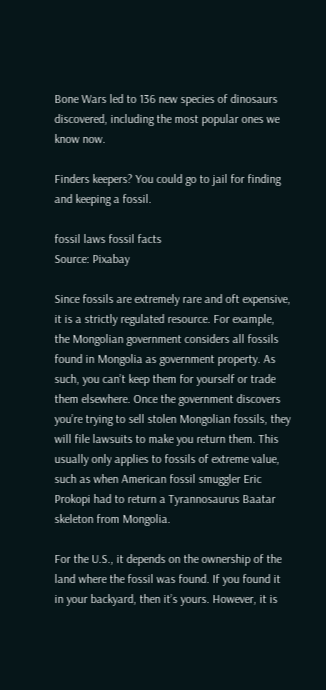Bone Wars led to 136 new species of dinosaurs discovered, including the most popular ones we know now.

Finders keepers? You could go to jail for finding and keeping a fossil.

fossil laws fossil facts
Source: Pixabay

Since fossils are extremely rare and oft expensive, it is a strictly regulated resource. For example, the Mongolian government considers all fossils found in Mongolia as government property. As such, you can’t keep them for yourself or trade them elsewhere. Once the government discovers you’re trying to sell stolen Mongolian fossils, they will file lawsuits to make you return them. This usually only applies to fossils of extreme value, such as when American fossil smuggler Eric Prokopi had to return a Tyrannosaurus Baatar skeleton from Mongolia.

For the U.S., it depends on the ownership of the land where the fossil was found. If you found it in your backyard, then it’s yours. However, it is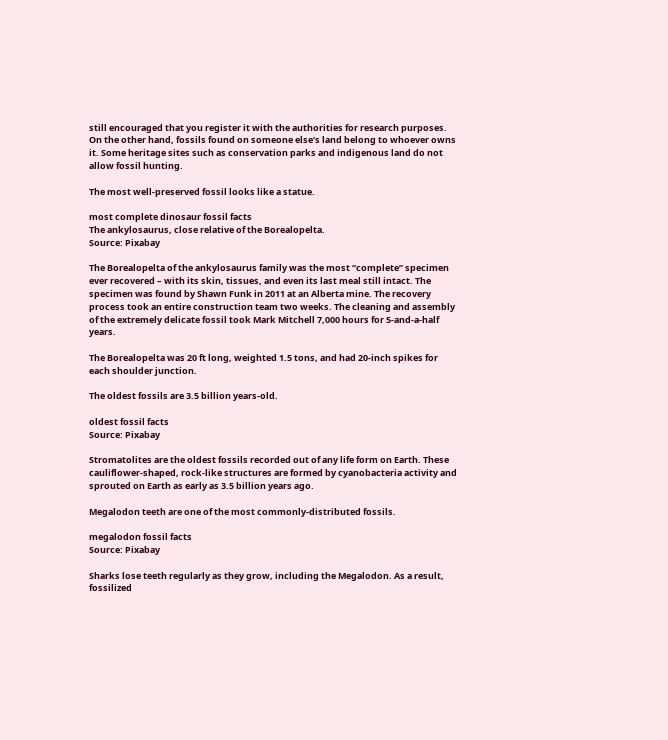still encouraged that you register it with the authorities for research purposes. On the other hand, fossils found on someone else’s land belong to whoever owns it. Some heritage sites such as conservation parks and indigenous land do not allow fossil hunting.

The most well-preserved fossil looks like a statue.

most complete dinosaur fossil facts
The ankylosaurus, close relative of the Borealopelta.
Source: Pixabay

The Borealopelta of the ankylosaurus family was the most “complete” specimen ever recovered – with its skin, tissues, and even its last meal still intact. The specimen was found by Shawn Funk in 2011 at an Alberta mine. The recovery process took an entire construction team two weeks. The cleaning and assembly of the extremely delicate fossil took Mark Mitchell 7,000 hours for 5-and-a-half years.

The Borealopelta was 20 ft long, weighted 1.5 tons, and had 20-inch spikes for each shoulder junction.

The oldest fossils are 3.5 billion years-old.

oldest fossil facts
Source: Pixabay

Stromatolites are the oldest fossils recorded out of any life form on Earth. These cauliflower-shaped, rock-like structures are formed by cyanobacteria activity and sprouted on Earth as early as 3.5 billion years ago.

Megalodon teeth are one of the most commonly-distributed fossils.

megalodon fossil facts
Source: Pixabay

Sharks lose teeth regularly as they grow, including the Megalodon. As a result, fossilized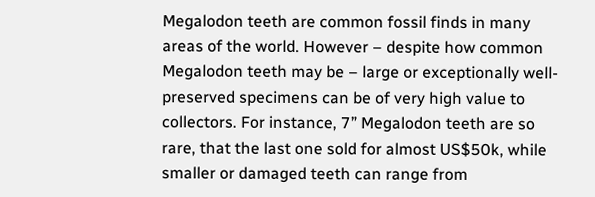Megalodon teeth are common fossil finds in many areas of the world. However – despite how common Megalodon teeth may be – large or exceptionally well-preserved specimens can be of very high value to collectors. For instance, 7” Megalodon teeth are so rare, that the last one sold for almost US$50k, while smaller or damaged teeth can range from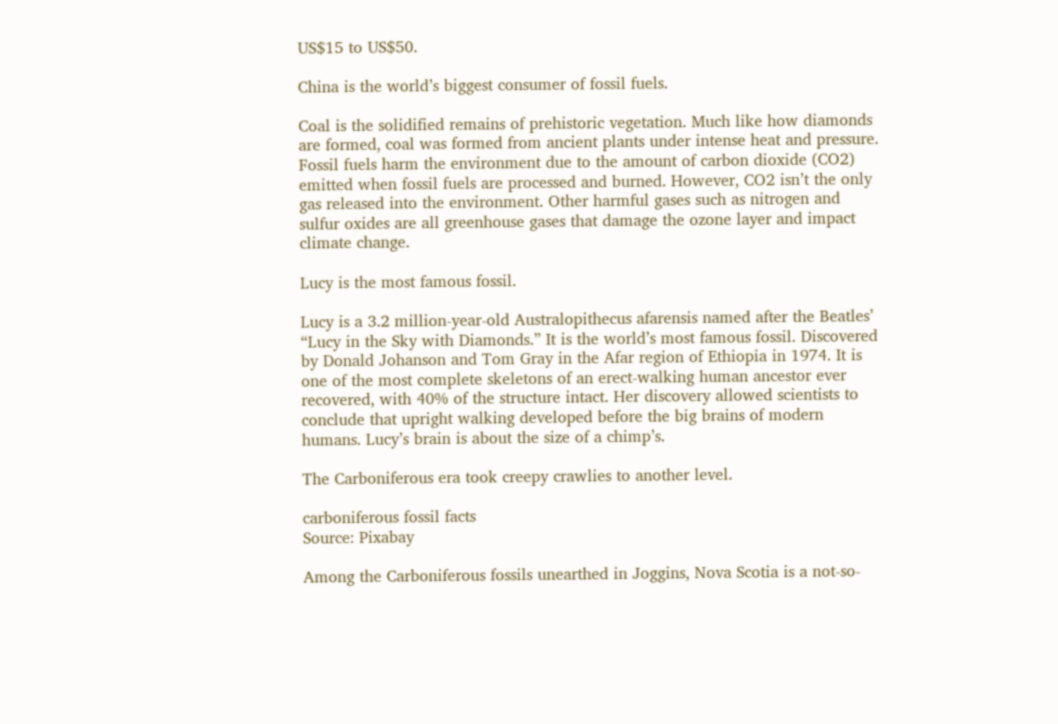US$15 to US$50.

China is the world’s biggest consumer of fossil fuels.

Coal is the solidified remains of prehistoric vegetation. Much like how diamonds are formed, coal was formed from ancient plants under intense heat and pressure. Fossil fuels harm the environment due to the amount of carbon dioxide (CO2) emitted when fossil fuels are processed and burned. However, CO2 isn’t the only gas released into the environment. Other harmful gases such as nitrogen and sulfur oxides are all greenhouse gases that damage the ozone layer and impact climate change.

Lucy is the most famous fossil.

Lucy is a 3.2 million-year-old Australopithecus afarensis named after the Beatles’ “Lucy in the Sky with Diamonds.” It is the world’s most famous fossil. Discovered by Donald Johanson and Tom Gray in the Afar region of Ethiopia in 1974. It is one of the most complete skeletons of an erect-walking human ancestor ever recovered, with 40% of the structure intact. Her discovery allowed scientists to conclude that upright walking developed before the big brains of modern humans. Lucy’s brain is about the size of a chimp’s.

The Carboniferous era took creepy crawlies to another level.

carboniferous fossil facts
Source: Pixabay

Among the Carboniferous fossils unearthed in Joggins, Nova Scotia is a not-so-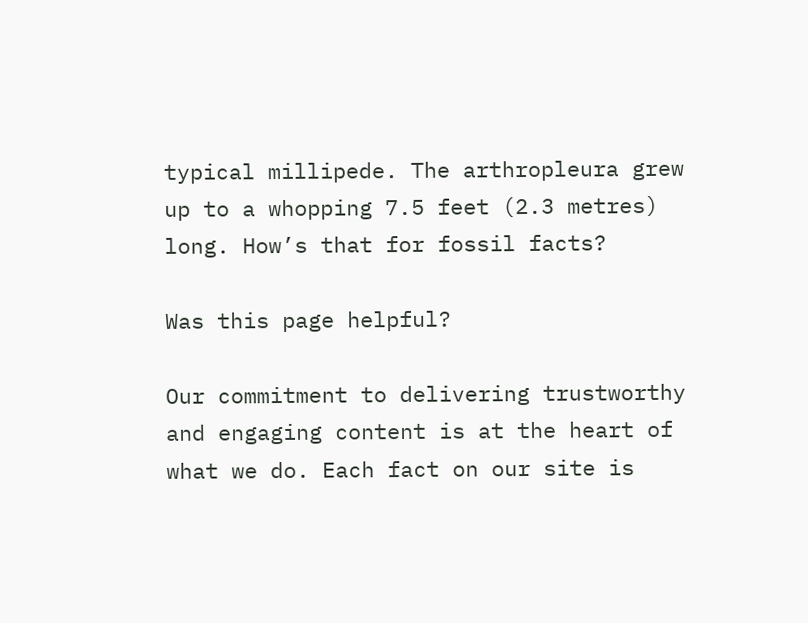typical millipede. The arthropleura grew up to a whopping 7.5 feet (2.3 metres) long. How’s that for fossil facts?

Was this page helpful?

Our commitment to delivering trustworthy and engaging content is at the heart of what we do. Each fact on our site is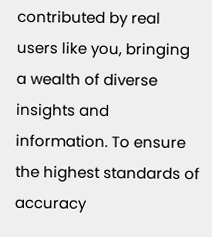contributed by real users like you, bringing a wealth of diverse insights and information. To ensure the highest standards of accuracy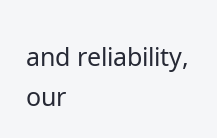and reliability, our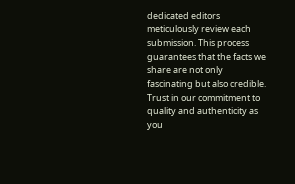dedicated editors meticulously review each submission. This process guarantees that the facts we share are not only fascinating but also credible. Trust in our commitment to quality and authenticity as you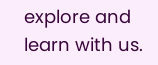explore and learn with us.